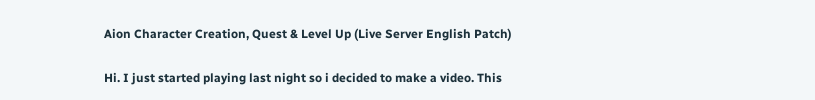Aion Character Creation, Quest & Level Up (Live Server English Patch)

Hi. I just started playing last night so i decided to make a video. This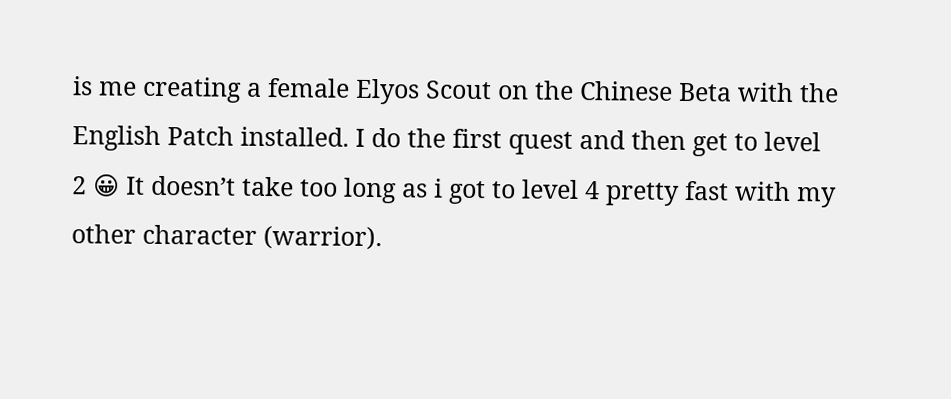is me creating a female Elyos Scout on the Chinese Beta with the English Patch installed. I do the first quest and then get to level 2 😀 It doesn’t take too long as i got to level 4 pretty fast with my other character (warrior).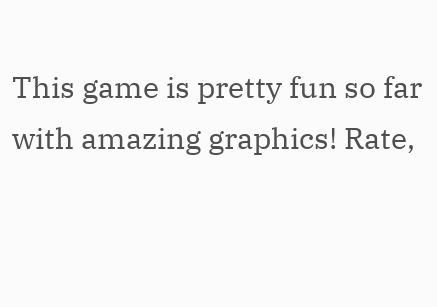This game is pretty fun so far with amazing graphics! Rate,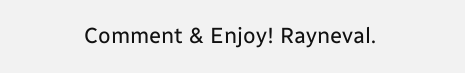Comment & Enjoy! Rayneval.